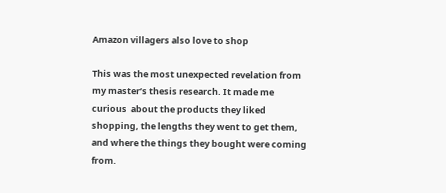Amazon villagers also love to shop

This was the most unexpected revelation from my master’s thesis research. It made me curious  about the products they liked shopping, the lengths they went to get them, and where the things they bought were coming from.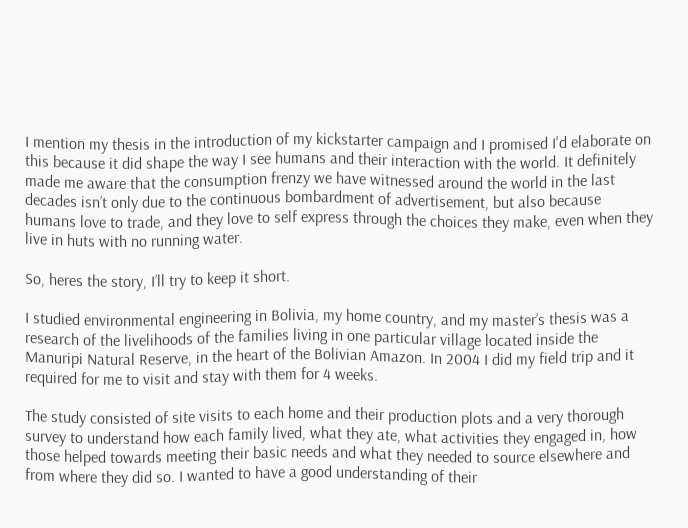I mention my thesis in the introduction of my kickstarter campaign and I promised I'd elaborate on this because it did shape the way I see humans and their interaction with the world. It definitely made me aware that the consumption frenzy we have witnessed around the world in the last decades isn’t only due to the continuous bombardment of advertisement, but also because humans love to trade, and they love to self express through the choices they make, even when they live in huts with no running water.

So, heres the story, I’ll try to keep it short.

I studied environmental engineering in Bolivia, my home country, and my master’s thesis was a research of the livelihoods of the families living in one particular village located inside the Manuripi Natural Reserve, in the heart of the Bolivian Amazon. In 2004 I did my field trip and it required for me to visit and stay with them for 4 weeks.

The study consisted of site visits to each home and their production plots and a very thorough survey to understand how each family lived, what they ate, what activities they engaged in, how those helped towards meeting their basic needs and what they needed to source elsewhere and from where they did so. I wanted to have a good understanding of their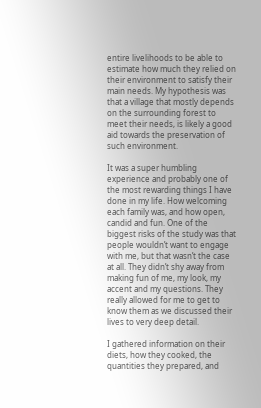entire livelihoods to be able to estimate how much they relied on their environment to satisfy their main needs. My hypothesis was that a village that mostly depends on the surrounding forest to meet their needs, is likely a good aid towards the preservation of such environment.

It was a super humbling experience and probably one of the most rewarding things I have done in my life. How welcoming each family was, and how open, candid and fun. One of the biggest risks of the study was that people wouldn’t want to engage with me, but that wasn’t the case at all. They didn’t shy away from making fun of me, my look, my accent and my questions. They really allowed for me to get to know them as we discussed their lives to very deep detail.

I gathered information on their diets, how they cooked, the quantities they prepared, and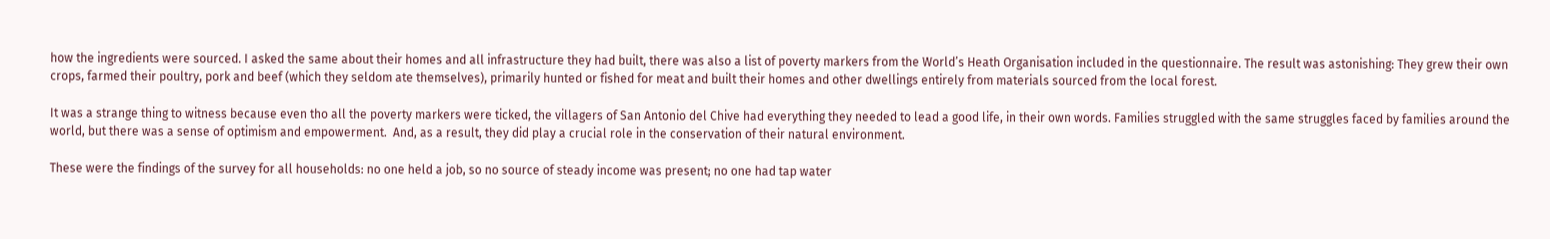how the ingredients were sourced. I asked the same about their homes and all infrastructure they had built, there was also a list of poverty markers from the World’s Heath Organisation included in the questionnaire. The result was astonishing: They grew their own crops, farmed their poultry, pork and beef (which they seldom ate themselves), primarily hunted or fished for meat and built their homes and other dwellings entirely from materials sourced from the local forest.

It was a strange thing to witness because even tho all the poverty markers were ticked, the villagers of San Antonio del Chive had everything they needed to lead a good life, in their own words. Families struggled with the same struggles faced by families around the world, but there was a sense of optimism and empowerment.  And, as a result, they did play a crucial role in the conservation of their natural environment.

These were the findings of the survey for all households: no one held a job, so no source of steady income was present; no one had tap water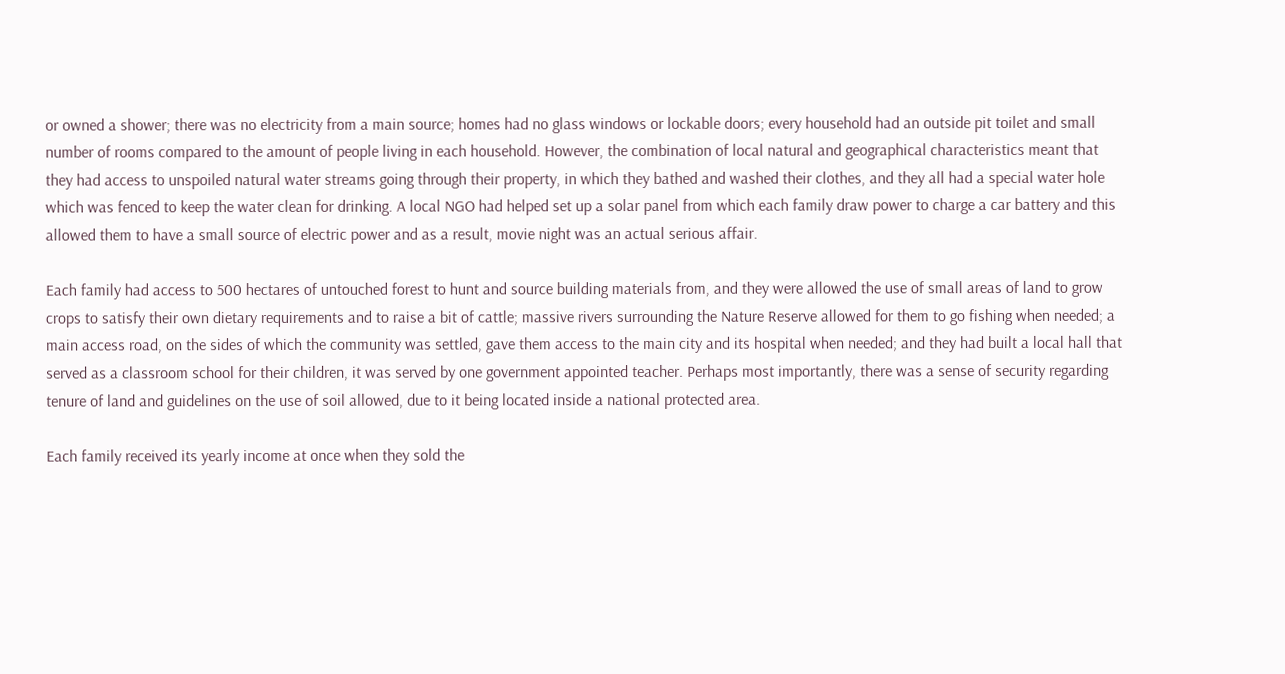or owned a shower; there was no electricity from a main source; homes had no glass windows or lockable doors; every household had an outside pit toilet and small number of rooms compared to the amount of people living in each household. However, the combination of local natural and geographical characteristics meant that they had access to unspoiled natural water streams going through their property, in which they bathed and washed their clothes, and they all had a special water hole which was fenced to keep the water clean for drinking. A local NGO had helped set up a solar panel from which each family draw power to charge a car battery and this allowed them to have a small source of electric power and as a result, movie night was an actual serious affair.

Each family had access to 500 hectares of untouched forest to hunt and source building materials from, and they were allowed the use of small areas of land to grow crops to satisfy their own dietary requirements and to raise a bit of cattle; massive rivers surrounding the Nature Reserve allowed for them to go fishing when needed; a main access road, on the sides of which the community was settled, gave them access to the main city and its hospital when needed; and they had built a local hall that served as a classroom school for their children, it was served by one government appointed teacher. Perhaps most importantly, there was a sense of security regarding tenure of land and guidelines on the use of soil allowed, due to it being located inside a national protected area.

Each family received its yearly income at once when they sold the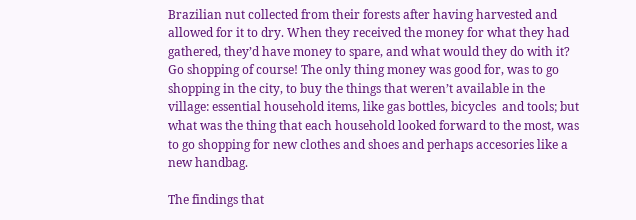Brazilian nut collected from their forests after having harvested and allowed for it to dry. When they received the money for what they had gathered, they’d have money to spare, and what would they do with it? Go shopping of course! The only thing money was good for, was to go shopping in the city, to buy the things that weren’t available in the village: essential household items, like gas bottles, bicycles  and tools; but what was the thing that each household looked forward to the most, was to go shopping for new clothes and shoes and perhaps accesories like a new handbag.

The findings that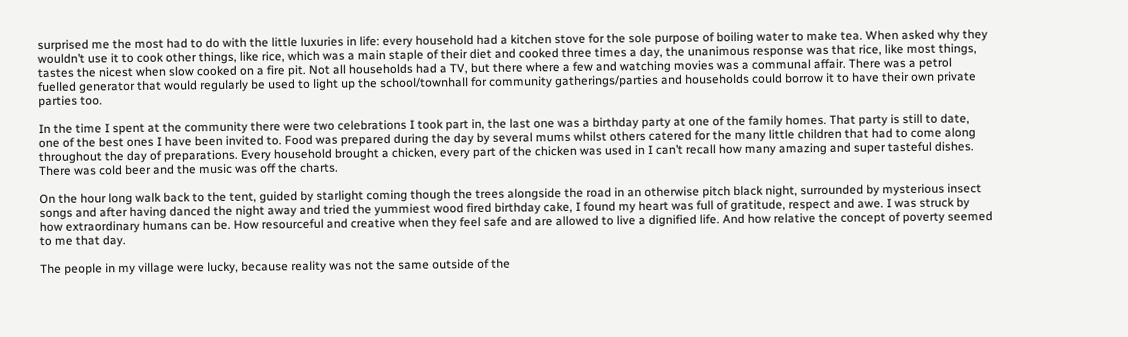surprised me the most had to do with the little luxuries in life: every household had a kitchen stove for the sole purpose of boiling water to make tea. When asked why they wouldn’t use it to cook other things, like rice, which was a main staple of their diet and cooked three times a day, the unanimous response was that rice, like most things, tastes the nicest when slow cooked on a fire pit. Not all households had a TV, but there where a few and watching movies was a communal affair. There was a petrol fuelled generator that would regularly be used to light up the school/townhall for community gatherings/parties and households could borrow it to have their own private parties too.

In the time I spent at the community there were two celebrations I took part in, the last one was a birthday party at one of the family homes. That party is still to date, one of the best ones I have been invited to. Food was prepared during the day by several mums whilst others catered for the many little children that had to come along throughout the day of preparations. Every household brought a chicken, every part of the chicken was used in I can’t recall how many amazing and super tasteful dishes. There was cold beer and the music was off the charts.

On the hour long walk back to the tent, guided by starlight coming though the trees alongside the road in an otherwise pitch black night, surrounded by mysterious insect songs and after having danced the night away and tried the yummiest wood fired birthday cake, I found my heart was full of gratitude, respect and awe. I was struck by how extraordinary humans can be. How resourceful and creative when they feel safe and are allowed to live a dignified life. And how relative the concept of poverty seemed to me that day.

The people in my village were lucky, because reality was not the same outside of the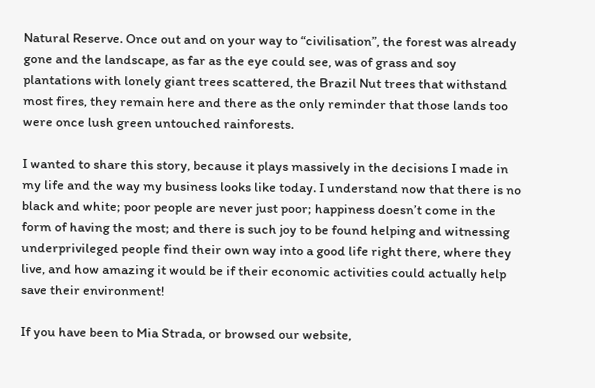Natural Reserve. Once out and on your way to “civilisation”, the forest was already gone and the landscape, as far as the eye could see, was of grass and soy plantations with lonely giant trees scattered, the Brazil Nut trees that withstand most fires, they remain here and there as the only reminder that those lands too were once lush green untouched rainforests.

I wanted to share this story, because it plays massively in the decisions I made in my life and the way my business looks like today. I understand now that there is no black and white; poor people are never just poor; happiness doesn’t come in the form of having the most; and there is such joy to be found helping and witnessing underprivileged people find their own way into a good life right there, where they live, and how amazing it would be if their economic activities could actually help save their environment!

If you have been to Mia Strada, or browsed our website,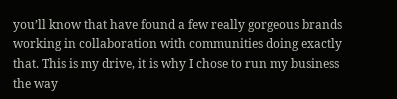you’ll know that have found a few really gorgeous brands working in collaboration with communities doing exactly that. This is my drive, it is why I chose to run my business the way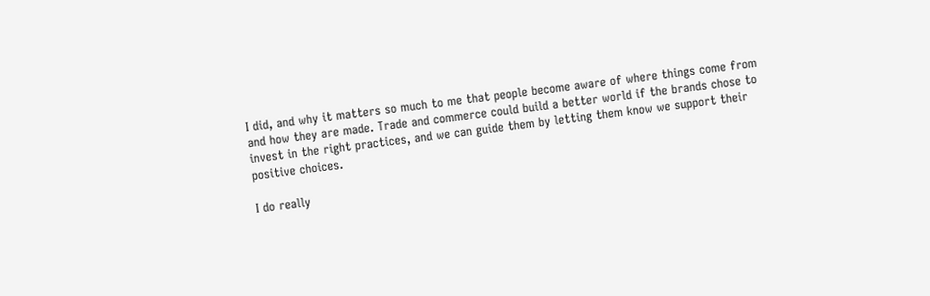I did, and why it matters so much to me that people become aware of where things come from and how they are made. Trade and commerce could build a better world if the brands chose to invest in the right practices, and we can guide them by letting them know we support their positive choices.

I do really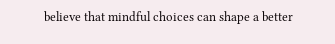believe that mindful choices can shape a better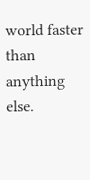world faster than anything else.